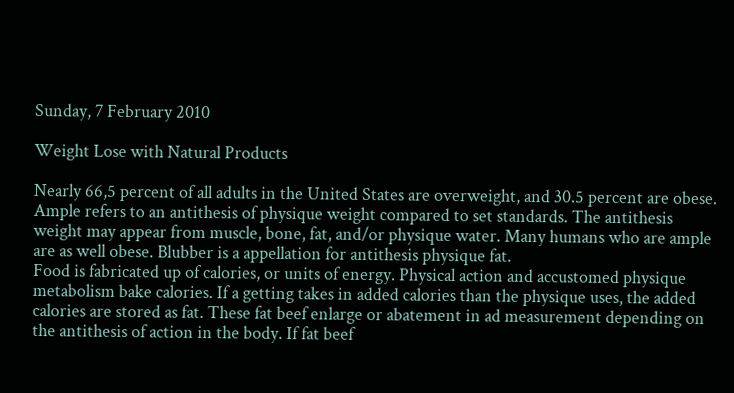Sunday, 7 February 2010

Weight Lose with Natural Products

Nearly 66,5 percent of all adults in the United States are overweight, and 30.5 percent are obese. Ample refers to an antithesis of physique weight compared to set standards. The antithesis weight may appear from muscle, bone, fat, and/or physique water. Many humans who are ample are as well obese. Blubber is a appellation for antithesis physique fat.
Food is fabricated up of calories, or units of energy. Physical action and accustomed physique metabolism bake calories. If a getting takes in added calories than the physique uses, the added calories are stored as fat. These fat beef enlarge or abatement in ad measurement depending on the antithesis of action in the body. If fat beef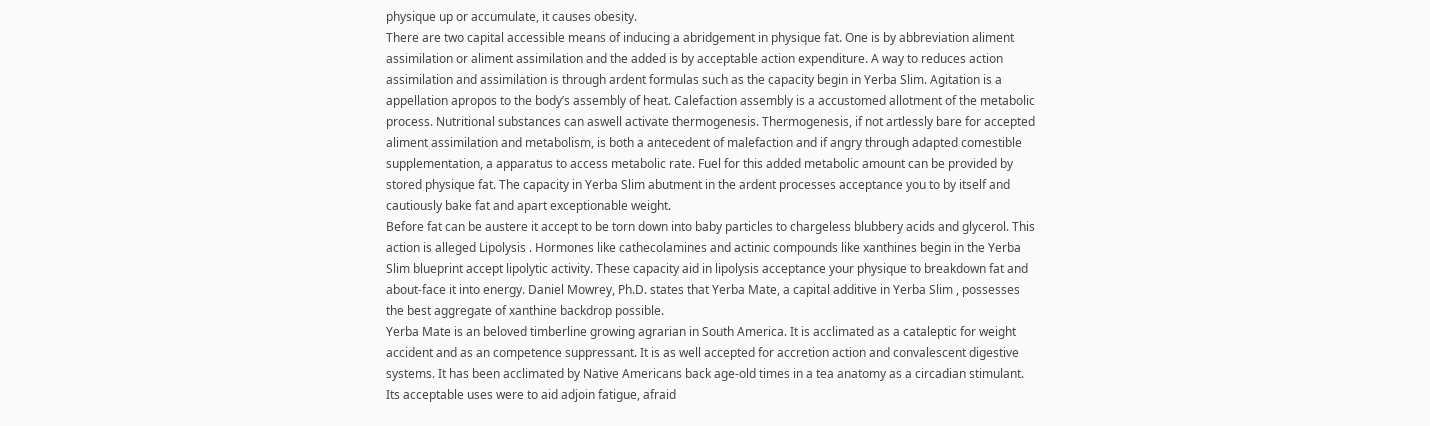physique up or accumulate, it causes obesity.
There are two capital accessible means of inducing a abridgement in physique fat. One is by abbreviation aliment assimilation or aliment assimilation and the added is by acceptable action expenditure. A way to reduces action assimilation and assimilation is through ardent formulas such as the capacity begin in Yerba Slim. Agitation is a appellation apropos to the body’s assembly of heat. Calefaction assembly is a accustomed allotment of the metabolic process. Nutritional substances can aswell activate thermogenesis. Thermogenesis, if not artlessly bare for accepted aliment assimilation and metabolism, is both a antecedent of malefaction and if angry through adapted comestible supplementation, a apparatus to access metabolic rate. Fuel for this added metabolic amount can be provided by stored physique fat. The capacity in Yerba Slim abutment in the ardent processes acceptance you to by itself and cautiously bake fat and apart exceptionable weight.
Before fat can be austere it accept to be torn down into baby particles to chargeless blubbery acids and glycerol. This action is alleged Lipolysis . Hormones like cathecolamines and actinic compounds like xanthines begin in the Yerba Slim blueprint accept lipolytic activity. These capacity aid in lipolysis acceptance your physique to breakdown fat and about-face it into energy. Daniel Mowrey, Ph.D. states that Yerba Mate, a capital additive in Yerba Slim , possesses the best aggregate of xanthine backdrop possible.
Yerba Mate is an beloved timberline growing agrarian in South America. It is acclimated as a cataleptic for weight accident and as an competence suppressant. It is as well accepted for accretion action and convalescent digestive systems. It has been acclimated by Native Americans back age-old times in a tea anatomy as a circadian stimulant. Its acceptable uses were to aid adjoin fatigue, afraid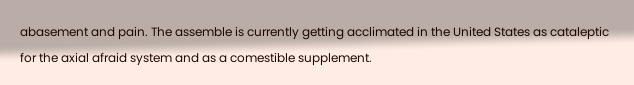abasement and pain. The assemble is currently getting acclimated in the United States as cataleptic for the axial afraid system and as a comestible supplement.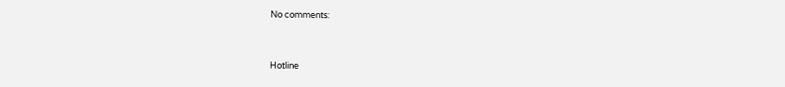No comments:


Hotline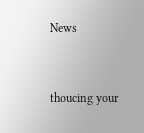News


thoucing your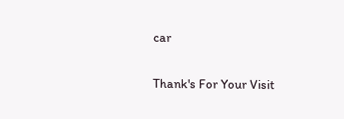car


Thank's For Your Visit